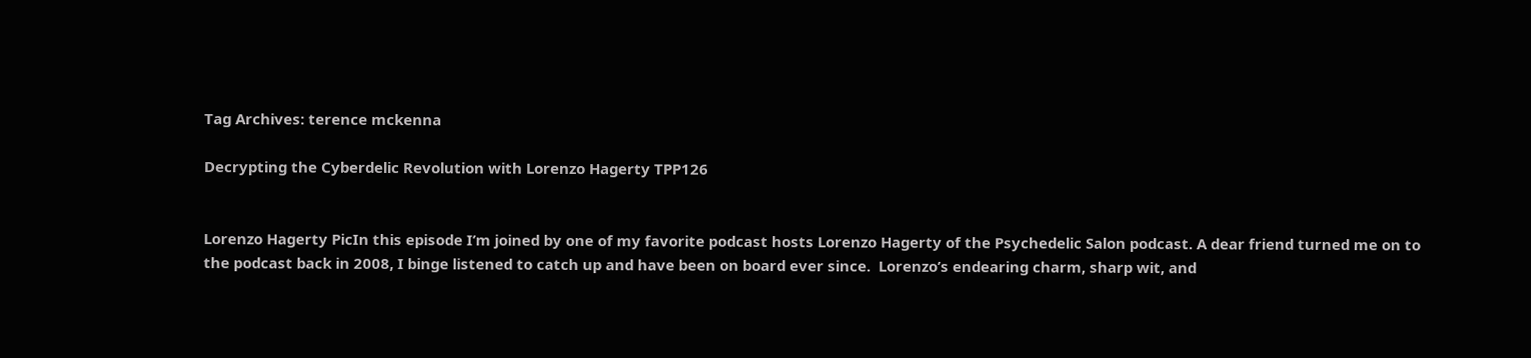Tag Archives: terence mckenna

Decrypting the Cyberdelic Revolution with Lorenzo Hagerty TPP126


Lorenzo Hagerty PicIn this episode I’m joined by one of my favorite podcast hosts Lorenzo Hagerty of the Psychedelic Salon podcast. A dear friend turned me on to the podcast back in 2008, I binge listened to catch up and have been on board ever since.  Lorenzo’s endearing charm, sharp wit, and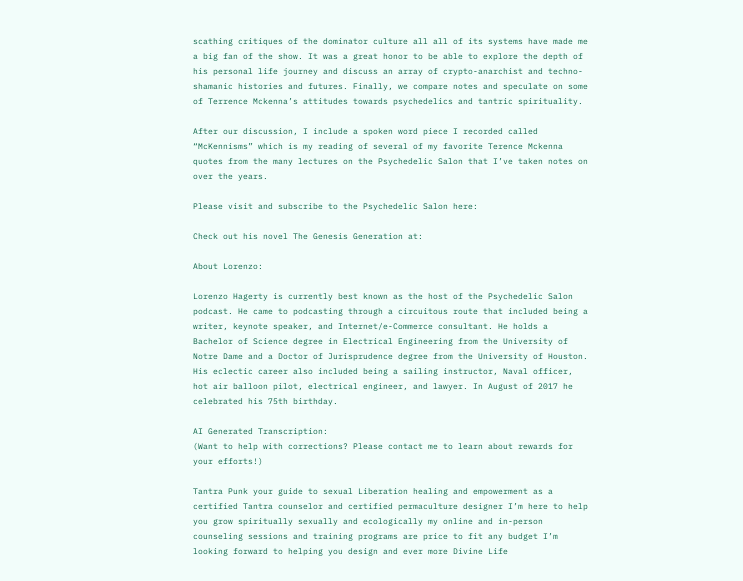scathing critiques of the dominator culture all all of its systems have made me a big fan of the show. It was a great honor to be able to explore the depth of his personal life journey and discuss an array of crypto-anarchist and techno-shamanic histories and futures. Finally, we compare notes and speculate on some of Terrence Mckenna’s attitudes towards psychedelics and tantric spirituality.

After our discussion, I include a spoken word piece I recorded called “McKennisms” which is my reading of several of my favorite Terence Mckenna quotes from the many lectures on the Psychedelic Salon that I’ve taken notes on over the years.

Please visit and subscribe to the Psychedelic Salon here:

Check out his novel The Genesis Generation at:

About Lorenzo:

Lorenzo Hagerty is currently best known as the host of the Psychedelic Salon podcast. He came to podcasting through a circuitous route that included being a writer, keynote speaker, and Internet/e-Commerce consultant. He holds a Bachelor of Science degree in Electrical Engineering from the University of Notre Dame and a Doctor of Jurisprudence degree from the University of Houston. His eclectic career also included being a sailing instructor, Naval officer, hot air balloon pilot, electrical engineer, and lawyer. In August of 2017 he celebrated his 75th birthday.

AI Generated Transcription:
(Want to help with corrections? Please contact me to learn about rewards for your efforts!)

Tantra Punk your guide to sexual Liberation healing and empowerment as a certified Tantra counselor and certified permaculture designer I’m here to help you grow spiritually sexually and ecologically my online and in-person counseling sessions and training programs are price to fit any budget I’m looking forward to helping you design and ever more Divine Life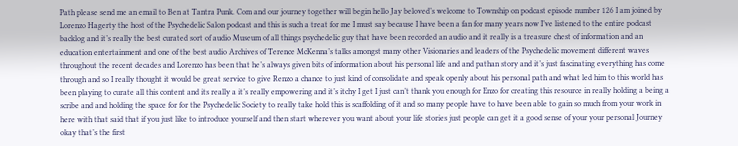Path please send me an email to Ben at Tantra Punk. Com and our journey together will begin hello Jay beloved’s welcome to Township on podcast episode number 126 I am joined by Lorenzo Hagerty the host of the Psychedelic Salon podcast and this is such a treat for me I must say because I have been a fan for many years now I’ve listened to the entire podcast backlog and it’s really the best curated sort of audio Museum of all things psychedelic guy that have been recorded an audio and it really is a treasure chest of information and an education entertainment and one of the best audio Archives of Terence McKenna’s talks amongst many other Visionaries and leaders of the Psychedelic movement different waves throughout the recent decades and Lorenzo has been that he’s always given bits of information about his personal life and and pathan story and it’s just fascinating everything has come through and so I really thought it would be great service to give Renzo a chance to just kind of consolidate and speak openly about his personal path and what led him to this world has been playing to curate all this content and its really a it’s really empowering and it’s itchy I get I just can’t thank you enough for Enzo for creating this resource in really holding a being a scribe and and holding the space for for the Psychedelic Society to really take hold this is scaffolding of it and so many people have to have been able to gain so much from your work in here with that said that if you just like to introduce yourself and then start wherever you want about your life stories just people can get it a good sense of your your personal Journey okay that’s the first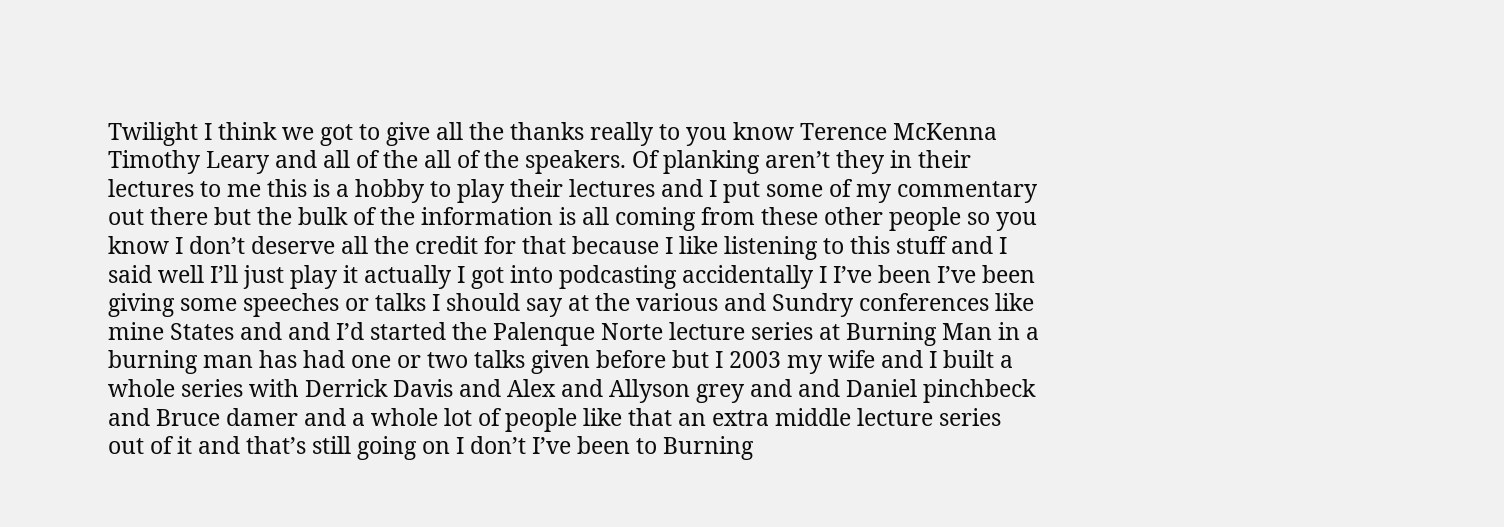Twilight I think we got to give all the thanks really to you know Terence McKenna Timothy Leary and all of the all of the speakers. Of planking aren’t they in their lectures to me this is a hobby to play their lectures and I put some of my commentary out there but the bulk of the information is all coming from these other people so you know I don’t deserve all the credit for that because I like listening to this stuff and I said well I’ll just play it actually I got into podcasting accidentally I I’ve been I’ve been giving some speeches or talks I should say at the various and Sundry conferences like mine States and and I’d started the Palenque Norte lecture series at Burning Man in a burning man has had one or two talks given before but I 2003 my wife and I built a whole series with Derrick Davis and Alex and Allyson grey and and Daniel pinchbeck and Bruce damer and a whole lot of people like that an extra middle lecture series out of it and that’s still going on I don’t I’ve been to Burning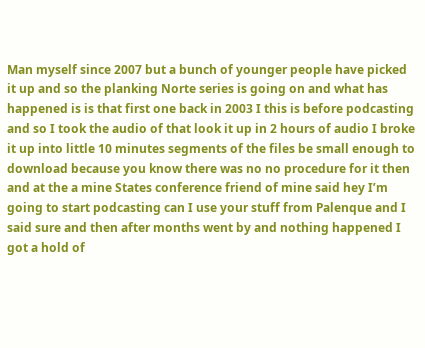Man myself since 2007 but a bunch of younger people have picked it up and so the planking Norte series is going on and what has happened is is that first one back in 2003 I this is before podcasting and so I took the audio of that look it up in 2 hours of audio I broke it up into little 10 minutes segments of the files be small enough to download because you know there was no no procedure for it then and at the a mine States conference friend of mine said hey I’m going to start podcasting can I use your stuff from Palenque and I said sure and then after months went by and nothing happened I got a hold of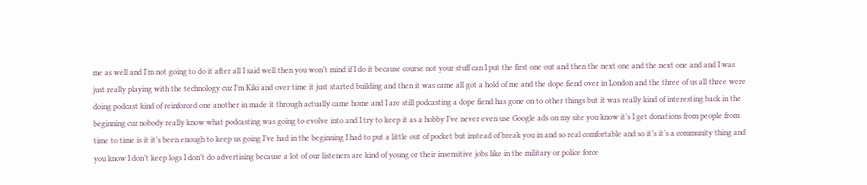me as well and I’m not going to do it after all I said well then you won’t mind if I do it because course not your stuff can I put the first one out and then the next one and the next one and and I was just really playing with the technology cuz I’m Kiki and over time it just started building and then it was came all got a hold of me and the dope fiend over in London and the three of us all three were doing podcast kind of reinforced one another in made it through actually came home and I are still podcasting a dope fiend has gone on to other things but it was really kind of interesting back in the beginning cuz nobody really know what podcasting was going to evolve into and I try to keep it as a hobby I’ve never even use Google ads on my site you know it’s I get donations from people from time to time is it it’s been enough to keep us going I’ve had in the beginning I had to put a little out of pocket but instead of break you in and so real comfortable and so it’s it’s a community thing and you know I don’t keep logs I don’t do advertising because a lot of our listeners are kind of young or their insensitive jobs like in the military or police force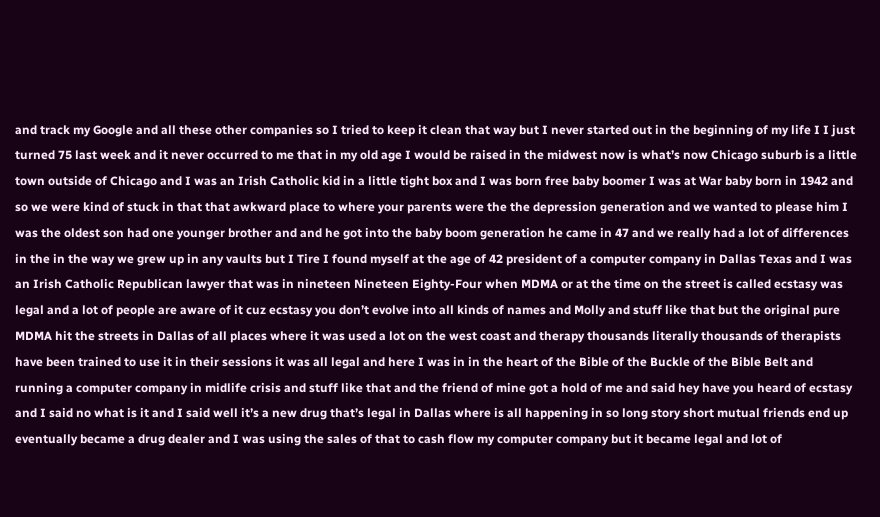and track my Google and all these other companies so I tried to keep it clean that way but I never started out in the beginning of my life I I just turned 75 last week and it never occurred to me that in my old age I would be raised in the midwest now is what’s now Chicago suburb is a little town outside of Chicago and I was an Irish Catholic kid in a little tight box and I was born free baby boomer I was at War baby born in 1942 and so we were kind of stuck in that that awkward place to where your parents were the the depression generation and we wanted to please him I was the oldest son had one younger brother and and he got into the baby boom generation he came in 47 and we really had a lot of differences in the in the way we grew up in any vaults but I Tire I found myself at the age of 42 president of a computer company in Dallas Texas and I was an Irish Catholic Republican lawyer that was in nineteen Nineteen Eighty-Four when MDMA or at the time on the street is called ecstasy was legal and a lot of people are aware of it cuz ecstasy you don’t evolve into all kinds of names and Molly and stuff like that but the original pure MDMA hit the streets in Dallas of all places where it was used a lot on the west coast and therapy thousands literally thousands of therapists have been trained to use it in their sessions it was all legal and here I was in in the heart of the Bible of the Buckle of the Bible Belt and running a computer company in midlife crisis and stuff like that and the friend of mine got a hold of me and said hey have you heard of ecstasy and I said no what is it and I said well it’s a new drug that’s legal in Dallas where is all happening in so long story short mutual friends end up eventually became a drug dealer and I was using the sales of that to cash flow my computer company but it became legal and lot of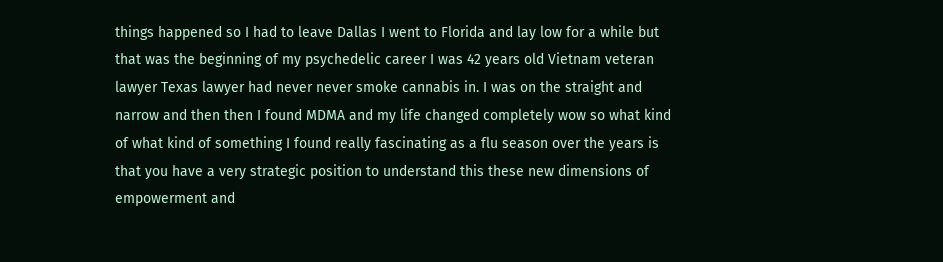things happened so I had to leave Dallas I went to Florida and lay low for a while but that was the beginning of my psychedelic career I was 42 years old Vietnam veteran lawyer Texas lawyer had never never smoke cannabis in. I was on the straight and narrow and then then I found MDMA and my life changed completely wow so what kind of what kind of something I found really fascinating as a flu season over the years is that you have a very strategic position to understand this these new dimensions of empowerment and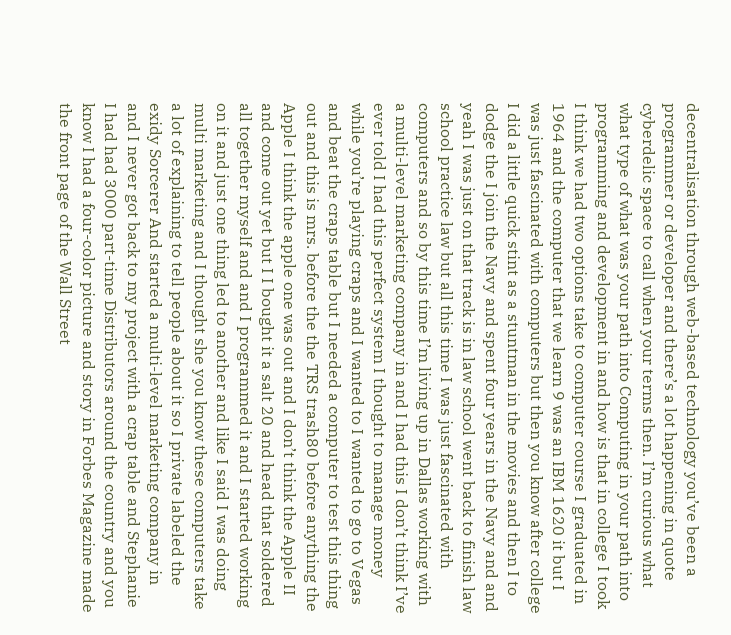decentralisation through web-based technology you’ve been a programmer or developer and there’s a lot happening in quote cyberdelic space to call when your terms then. I’m curious what what type of what was your path into Computing in your path into programming and development in and how is that in college I took I think we had two options take to computer course I graduated in 1964 and the computer that we learn 9 was an IBM 1620 it but I was just fascinated with computers but then you know after college I did a little quick stint as a stuntman in the movies and then I to dodge the I join the Navy and spent four years in the Navy and and yeah I was just on that track is in law school went back to finish law school practice law but all this time I was just fascinated with computers and so by this time I’m living up in Dallas working with a multi-level marketing company in and I had this I don’t think I’ve ever told I had this perfect system I thought to manage money while you’re playing craps and I wanted to I wanted to go to Vegas and beat the craps table but I needed a computer to test this thing out and this is mrs. before the the TRS trash80 before anything the Apple I think the apple one was out and I don’t think the Apple II and come out yet but I I bought it a salt 20 and head that soldered all together myself and and I programmed it and I started working on it and just one thing led to another and like I said I was doing multi marketing and I thought she you know these computers take a lot of explaining to tell people about it so I private labeled the exidy Sorcerer And started a multi-level marketing company in and I never got back to my project with a crap table and Stephanie I had had 3000 part-time Distributors around the country and you know I had a four-color picture and story in Forbes Magazine made the front page of the Wall Street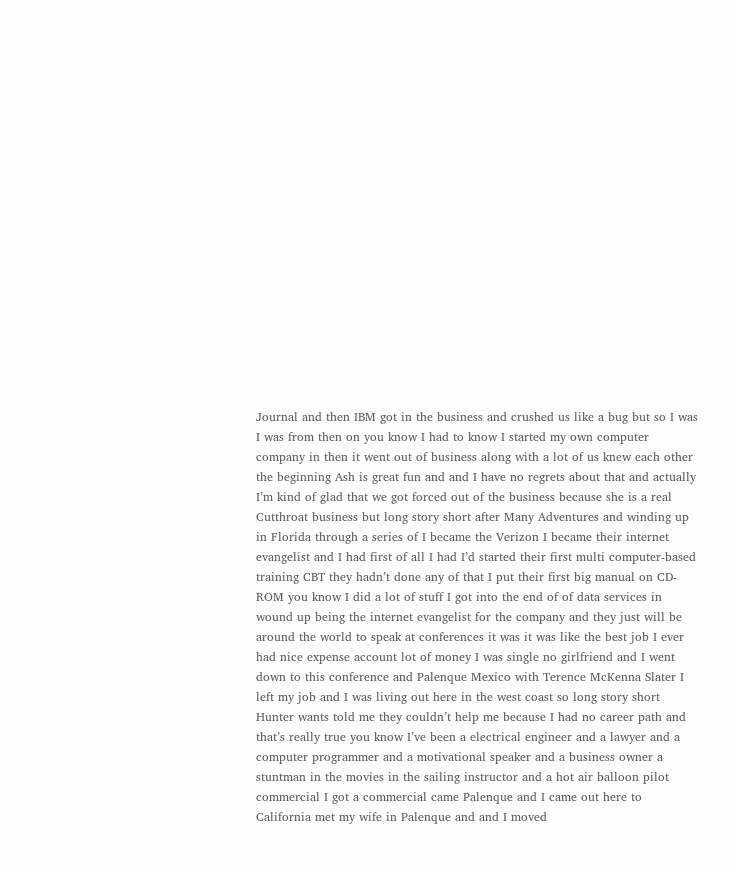Journal and then IBM got in the business and crushed us like a bug but so I was I was from then on you know I had to know I started my own computer company in then it went out of business along with a lot of us knew each other the beginning Ash is great fun and and I have no regrets about that and actually I’m kind of glad that we got forced out of the business because she is a real Cutthroat business but long story short after Many Adventures and winding up in Florida through a series of I became the Verizon I became their internet evangelist and I had first of all I had I’d started their first multi computer-based training CBT they hadn’t done any of that I put their first big manual on CD-ROM you know I did a lot of stuff I got into the end of of data services in wound up being the internet evangelist for the company and they just will be around the world to speak at conferences it was it was like the best job I ever had nice expense account lot of money I was single no girlfriend and I went down to this conference and Palenque Mexico with Terence McKenna Slater I left my job and I was living out here in the west coast so long story short Hunter wants told me they couldn’t help me because I had no career path and that’s really true you know I’ve been a electrical engineer and a lawyer and a computer programmer and a motivational speaker and a business owner a stuntman in the movies in the sailing instructor and a hot air balloon pilot commercial I got a commercial came Palenque and I came out here to California met my wife in Palenque and and I moved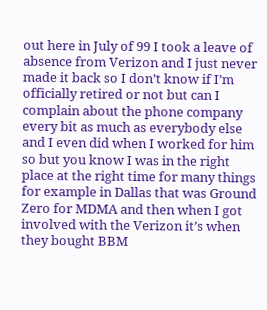out here in July of 99 I took a leave of absence from Verizon and I just never made it back so I don’t know if I’m officially retired or not but can I complain about the phone company every bit as much as everybody else and I even did when I worked for him so but you know I was in the right place at the right time for many things for example in Dallas that was Ground Zero for MDMA and then when I got involved with the Verizon it’s when they bought BBM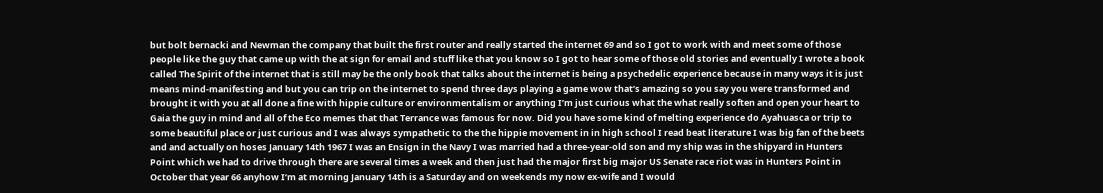but bolt bernacki and Newman the company that built the first router and really started the internet 69 and so I got to work with and meet some of those people like the guy that came up with the at sign for email and stuff like that you know so I got to hear some of those old stories and eventually I wrote a book called The Spirit of the internet that is still may be the only book that talks about the internet is being a psychedelic experience because in many ways it is just means mind-manifesting and but you can trip on the internet to spend three days playing a game wow that’s amazing so you say you were transformed and brought it with you at all done a fine with hippie culture or environmentalism or anything I’m just curious what the what really soften and open your heart to Gaia the guy in mind and all of the Eco memes that that Terrance was famous for now. Did you have some kind of melting experience do Ayahuasca or trip to some beautiful place or just curious and I was always sympathetic to the the hippie movement in in high school I read beat literature I was big fan of the beets and and actually on hoses January 14th 1967 I was an Ensign in the Navy I was married had a three-year-old son and my ship was in the shipyard in Hunters Point which we had to drive through there are several times a week and then just had the major first big major US Senate race riot was in Hunters Point in October that year 66 anyhow I’m at morning January 14th is a Saturday and on weekends my now ex-wife and I would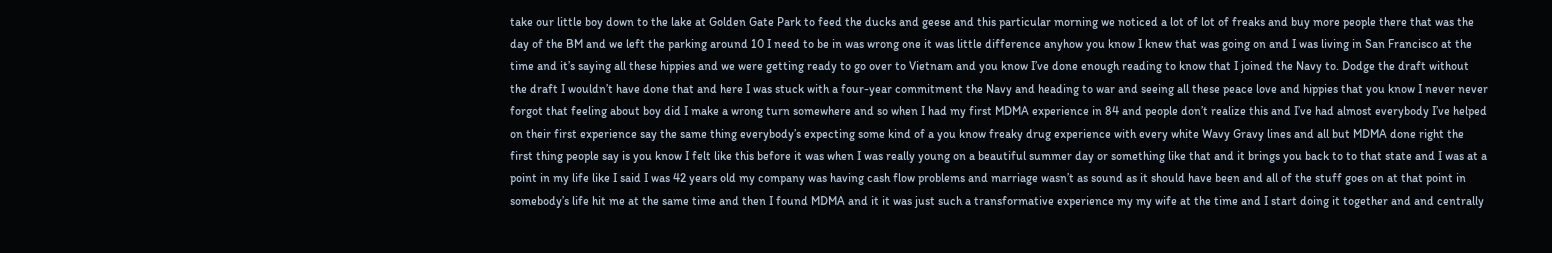take our little boy down to the lake at Golden Gate Park to feed the ducks and geese and this particular morning we noticed a lot of lot of freaks and buy more people there that was the day of the BM and we left the parking around 10 I need to be in was wrong one it was little difference anyhow you know I knew that was going on and I was living in San Francisco at the time and it’s saying all these hippies and we were getting ready to go over to Vietnam and you know I’ve done enough reading to know that I joined the Navy to. Dodge the draft without the draft I wouldn’t have done that and here I was stuck with a four-year commitment the Navy and heading to war and seeing all these peace love and hippies that you know I never never forgot that feeling about boy did I make a wrong turn somewhere and so when I had my first MDMA experience in 84 and people don’t realize this and I’ve had almost everybody I’ve helped on their first experience say the same thing everybody’s expecting some kind of a you know freaky drug experience with every white Wavy Gravy lines and all but MDMA done right the first thing people say is you know I felt like this before it was when I was really young on a beautiful summer day or something like that and it brings you back to to that state and I was at a point in my life like I said I was 42 years old my company was having cash flow problems and marriage wasn’t as sound as it should have been and all of the stuff goes on at that point in somebody’s life hit me at the same time and then I found MDMA and it it was just such a transformative experience my my wife at the time and I start doing it together and and centrally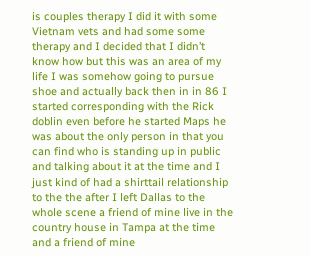is couples therapy I did it with some Vietnam vets and had some some therapy and I decided that I didn’t know how but this was an area of my life I was somehow going to pursue shoe and actually back then in in 86 I started corresponding with the Rick doblin even before he started Maps he was about the only person in that you can find who is standing up in public and talking about it at the time and I just kind of had a shirttail relationship to the the after I left Dallas to the whole scene a friend of mine live in the country house in Tampa at the time and a friend of mine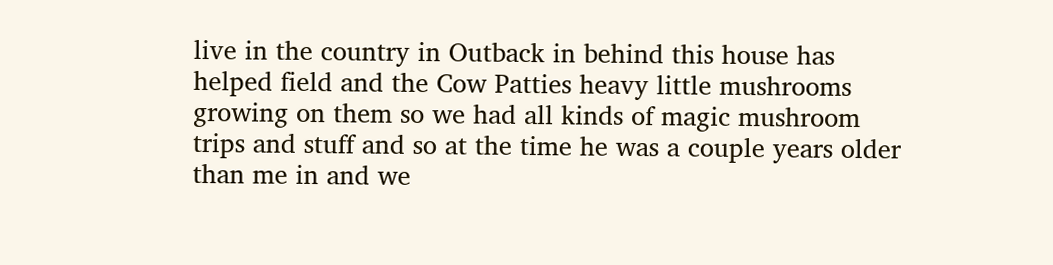live in the country in Outback in behind this house has helped field and the Cow Patties heavy little mushrooms growing on them so we had all kinds of magic mushroom trips and stuff and so at the time he was a couple years older than me in and we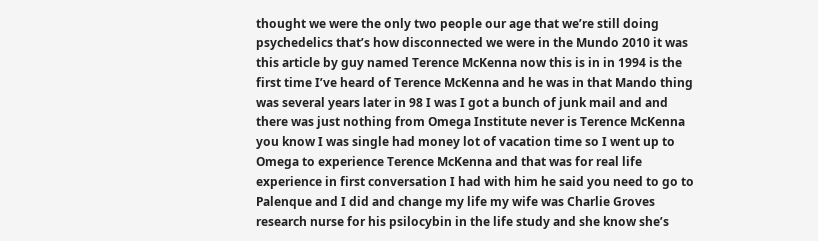thought we were the only two people our age that we’re still doing psychedelics that’s how disconnected we were in the Mundo 2010 it was this article by guy named Terence McKenna now this is in in 1994 is the first time I’ve heard of Terence McKenna and he was in that Mando thing was several years later in 98 I was I got a bunch of junk mail and and there was just nothing from Omega Institute never is Terence McKenna you know I was single had money lot of vacation time so I went up to Omega to experience Terence McKenna and that was for real life experience in first conversation I had with him he said you need to go to Palenque and I did and change my life my wife was Charlie Groves research nurse for his psilocybin in the life study and she know she’s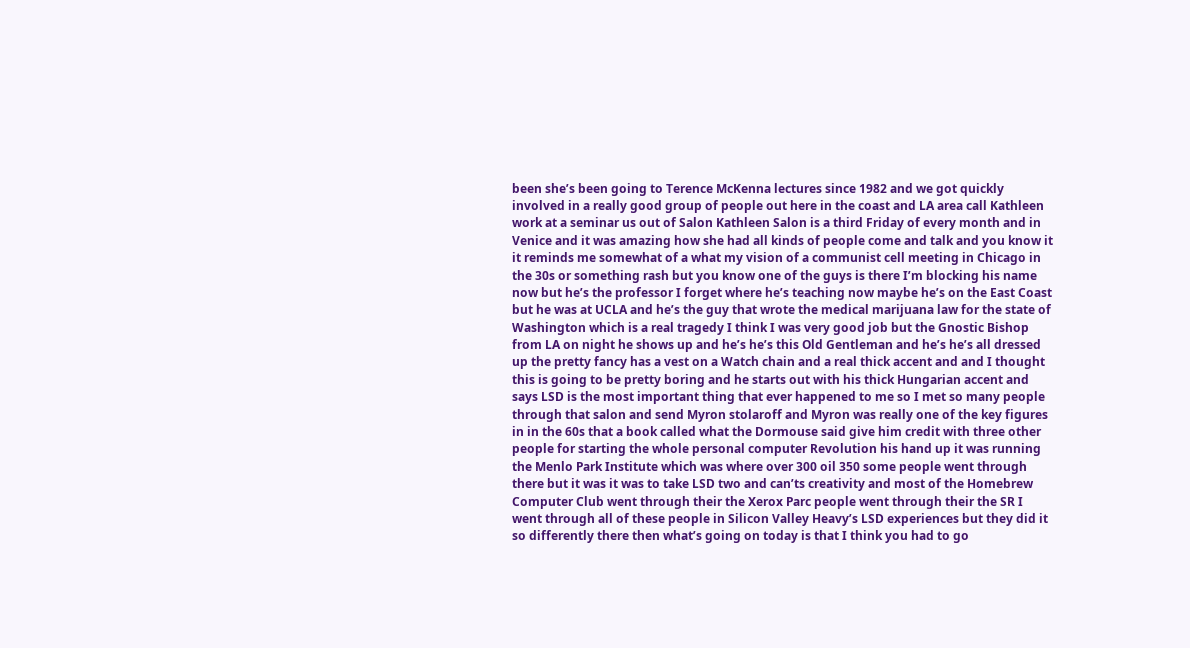been she’s been going to Terence McKenna lectures since 1982 and we got quickly involved in a really good group of people out here in the coast and LA area call Kathleen work at a seminar us out of Salon Kathleen Salon is a third Friday of every month and in Venice and it was amazing how she had all kinds of people come and talk and you know it it reminds me somewhat of a what my vision of a communist cell meeting in Chicago in the 30s or something rash but you know one of the guys is there I’m blocking his name now but he’s the professor I forget where he’s teaching now maybe he’s on the East Coast but he was at UCLA and he’s the guy that wrote the medical marijuana law for the state of Washington which is a real tragedy I think I was very good job but the Gnostic Bishop from LA on night he shows up and he’s he’s this Old Gentleman and he’s he’s all dressed up the pretty fancy has a vest on a Watch chain and a real thick accent and and I thought this is going to be pretty boring and he starts out with his thick Hungarian accent and says LSD is the most important thing that ever happened to me so I met so many people through that salon and send Myron stolaroff and Myron was really one of the key figures in in the 60s that a book called what the Dormouse said give him credit with three other people for starting the whole personal computer Revolution his hand up it was running the Menlo Park Institute which was where over 300 oil 350 some people went through there but it was it was to take LSD two and can’ts creativity and most of the Homebrew Computer Club went through their the Xerox Parc people went through their the SR I went through all of these people in Silicon Valley Heavy’s LSD experiences but they did it so differently there then what’s going on today is that I think you had to go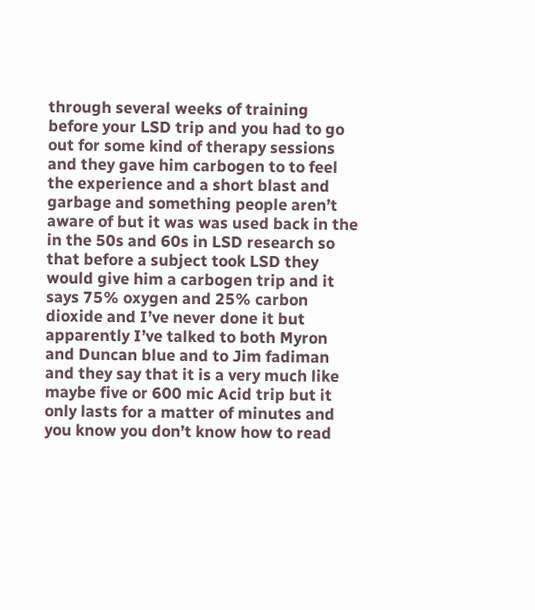through several weeks of training before your LSD trip and you had to go out for some kind of therapy sessions and they gave him carbogen to to feel the experience and a short blast and garbage and something people aren’t aware of but it was was used back in the in the 50s and 60s in LSD research so that before a subject took LSD they would give him a carbogen trip and it says 75% oxygen and 25% carbon dioxide and I’ve never done it but apparently I’ve talked to both Myron and Duncan blue and to Jim fadiman and they say that it is a very much like maybe five or 600 mic Acid trip but it only lasts for a matter of minutes and you know you don’t know how to read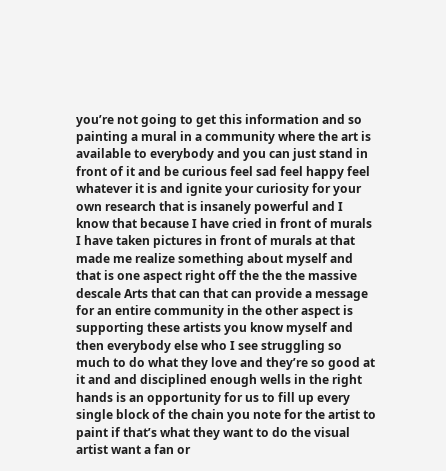you’re not going to get this information and so painting a mural in a community where the art is available to everybody and you can just stand in front of it and be curious feel sad feel happy feel whatever it is and ignite your curiosity for your own research that is insanely powerful and I know that because I have cried in front of murals I have taken pictures in front of murals at that made me realize something about myself and that is one aspect right off the the the massive descale Arts that can that can provide a message for an entire community in the other aspect is supporting these artists you know myself and then everybody else who I see struggling so much to do what they love and they’re so good at it and and disciplined enough wells in the right hands is an opportunity for us to fill up every single block of the chain you note for the artist to paint if that’s what they want to do the visual artist want a fan or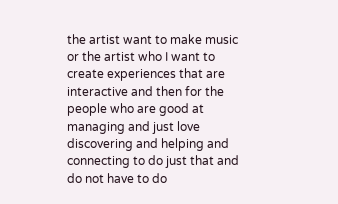the artist want to make music or the artist who I want to create experiences that are interactive and then for the people who are good at managing and just love discovering and helping and connecting to do just that and do not have to do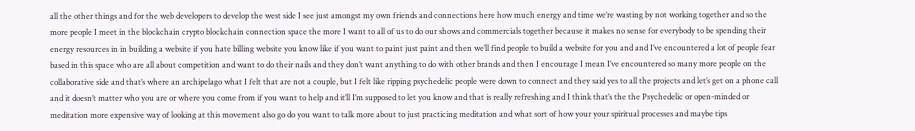all the other things and for the web developers to develop the west side I see just amongst my own friends and connections here how much energy and time we’re wasting by not working together and so the more people I meet in the blockchain crypto blockchain connection space the more I want to all of us to do our shows and commercials together because it makes no sense for everybody to be spending their energy resources in in building a website if you hate billing website you know like if you want to paint just paint and then we’ll find people to build a website for you and and I’ve encountered a lot of people fear based in this space who are all about competition and want to do their nails and they don’t want anything to do with other brands and then I encourage I mean I’ve encountered so many more people on the collaborative side and that’s where an archipelago what I felt that are not a couple, but I felt like ripping psychedelic people were down to connect and they said yes to all the projects and let’s get on a phone call and it doesn’t matter who you are or where you come from if you want to help and it’ll I’m supposed to let you know and that is really refreshing and I think that’s the the Psychedelic or open-minded or meditation more expensive way of looking at this movement also go do you want to talk more about to just practicing meditation and what sort of how your your spiritual processes and maybe tips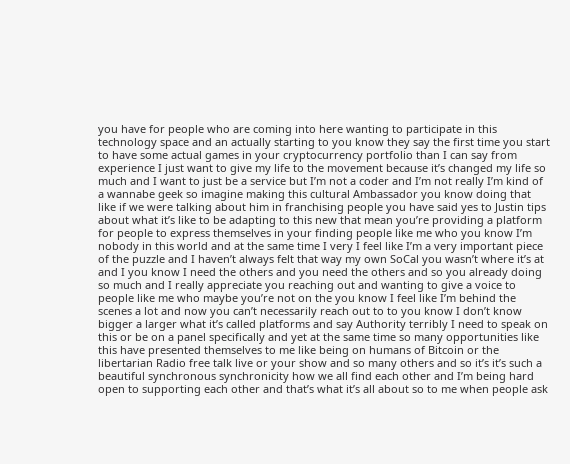you have for people who are coming into here wanting to participate in this technology space and an actually starting to you know they say the first time you start to have some actual games in your cryptocurrency portfolio than I can say from experience I just want to give my life to the movement because it’s changed my life so much and I want to just be a service but I’m not a coder and I’m not really I’m kind of a wannabe geek so imagine making this cultural Ambassador you know doing that like if we were talking about him in franchising people you have said yes to Justin tips about what it’s like to be adapting to this new that mean you’re providing a platform for people to express themselves in your finding people like me who you know I’m nobody in this world and at the same time I very I feel like I’m a very important piece of the puzzle and I haven’t always felt that way my own SoCal you wasn’t where it’s at and I you know I need the others and you need the others and so you already doing so much and I really appreciate you reaching out and wanting to give a voice to people like me who maybe you’re not on the you know I feel like I’m behind the scenes a lot and now you can’t necessarily reach out to to you know I don’t know bigger a larger what it’s called platforms and say Authority terribly I need to speak on this or be on a panel specifically and yet at the same time so many opportunities like this have presented themselves to me like being on humans of Bitcoin or the libertarian Radio free talk live or your show and so many others and so it’s it’s such a beautiful synchronous synchronicity how we all find each other and I’m being hard open to supporting each other and that’s what it’s all about so to me when people ask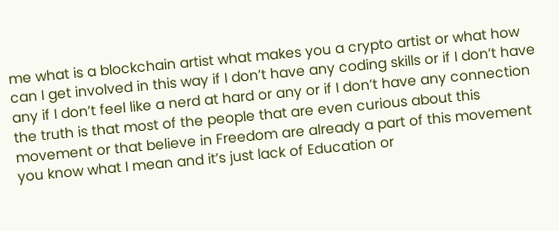me what is a blockchain artist what makes you a crypto artist or what how can I get involved in this way if I don’t have any coding skills or if I don’t have any if I don’t feel like a nerd at hard or any or if I don’t have any connection the truth is that most of the people that are even curious about this movement or that believe in Freedom are already a part of this movement you know what I mean and it’s just lack of Education or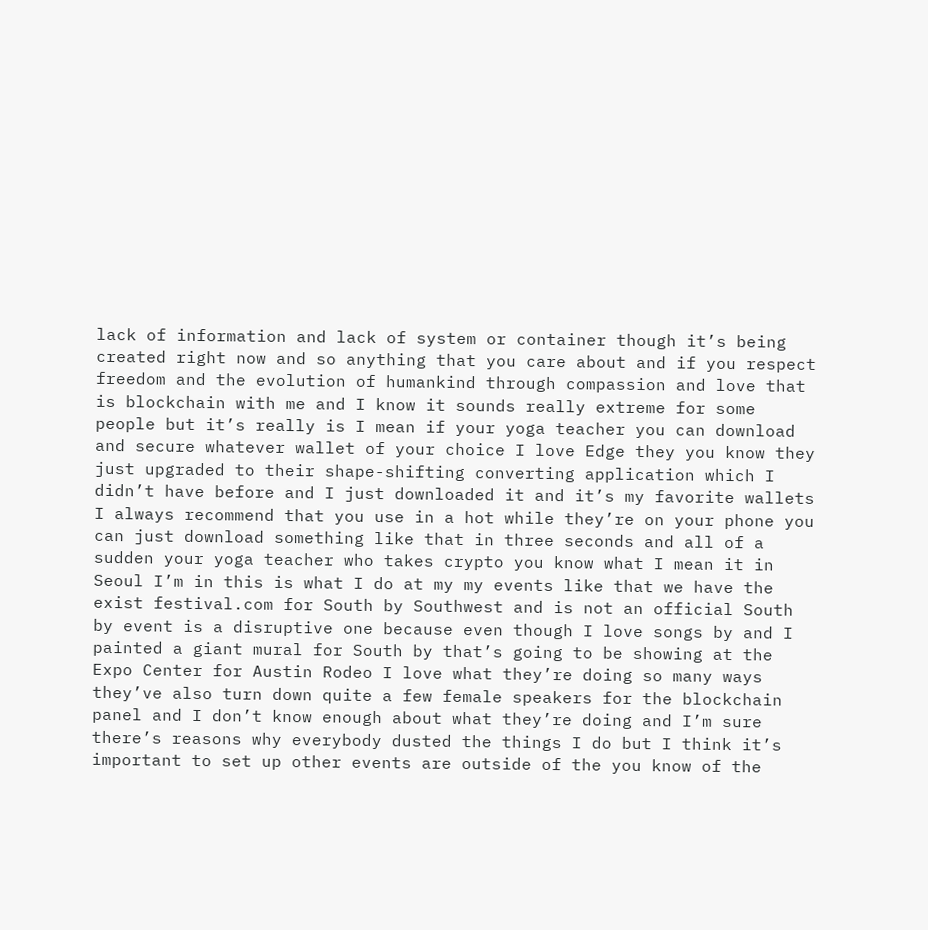lack of information and lack of system or container though it’s being created right now and so anything that you care about and if you respect freedom and the evolution of humankind through compassion and love that is blockchain with me and I know it sounds really extreme for some people but it’s really is I mean if your yoga teacher you can download and secure whatever wallet of your choice I love Edge they you know they just upgraded to their shape-shifting converting application which I didn’t have before and I just downloaded it and it’s my favorite wallets I always recommend that you use in a hot while they’re on your phone you can just download something like that in three seconds and all of a sudden your yoga teacher who takes crypto you know what I mean it in Seoul I’m in this is what I do at my my events like that we have the exist festival.com for South by Southwest and is not an official South by event is a disruptive one because even though I love songs by and I painted a giant mural for South by that’s going to be showing at the Expo Center for Austin Rodeo I love what they’re doing so many ways they’ve also turn down quite a few female speakers for the blockchain panel and I don’t know enough about what they’re doing and I’m sure there’s reasons why everybody dusted the things I do but I think it’s important to set up other events are outside of the you know of the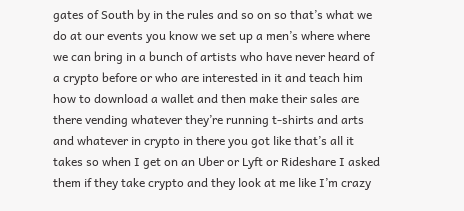gates of South by in the rules and so on so that’s what we do at our events you know we set up a men’s where where we can bring in a bunch of artists who have never heard of a crypto before or who are interested in it and teach him how to download a wallet and then make their sales are there vending whatever they’re running t-shirts and arts and whatever in crypto in there you got like that’s all it takes so when I get on an Uber or Lyft or Rideshare I asked them if they take crypto and they look at me like I’m crazy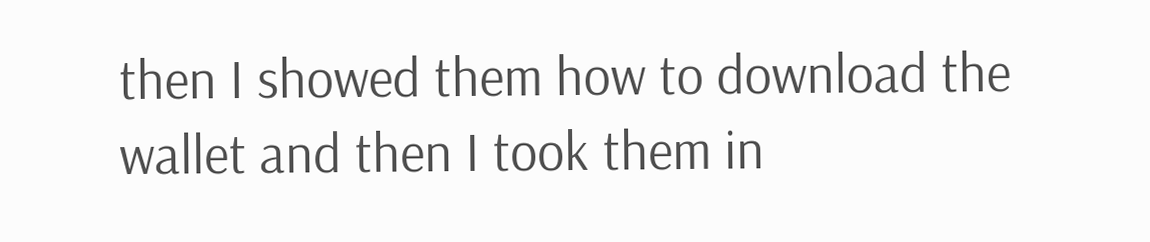then I showed them how to download the wallet and then I took them in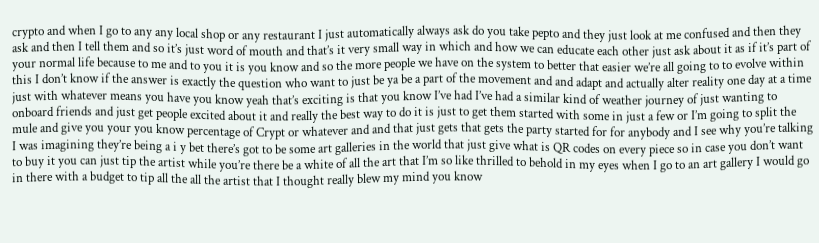crypto and when I go to any any local shop or any restaurant I just automatically always ask do you take pepto and they just look at me confused and then they ask and then I tell them and so it’s just word of mouth and that’s it very small way in which and how we can educate each other just ask about it as if it’s part of your normal life because to me and to you it is you know and so the more people we have on the system to better that easier we’re all going to to evolve within this I don’t know if the answer is exactly the question who want to just be ya be a part of the movement and and adapt and actually alter reality one day at a time just with whatever means you have you know yeah that’s exciting is that you know I’ve had I’ve had a similar kind of weather journey of just wanting to onboard friends and just get people excited about it and really the best way to do it is just to get them started with some in just a few or I’m going to split the mule and give you your you know percentage of Crypt or whatever and and that just gets that gets the party started for for anybody and I see why you’re talking I was imagining they’re being a i y bet there’s got to be some art galleries in the world that just give what is QR codes on every piece so in case you don’t want to buy it you can just tip the artist while you’re there be a white of all the art that I’m so like thrilled to behold in my eyes when I go to an art gallery I would go in there with a budget to tip all the all the artist that I thought really blew my mind you know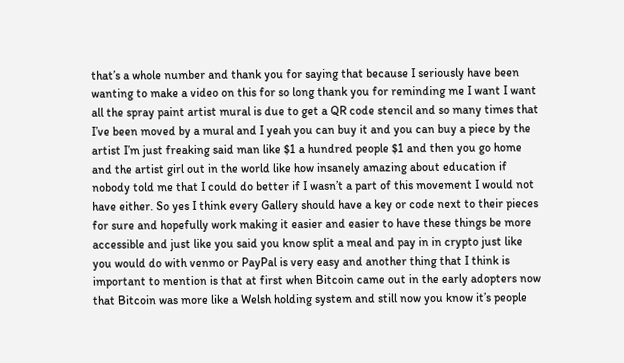that’s a whole number and thank you for saying that because I seriously have been wanting to make a video on this for so long thank you for reminding me I want I want all the spray paint artist mural is due to get a QR code stencil and so many times that I’ve been moved by a mural and I yeah you can buy it and you can buy a piece by the artist I’m just freaking said man like $1 a hundred people $1 and then you go home and the artist girl out in the world like how insanely amazing about education if nobody told me that I could do better if I wasn’t a part of this movement I would not have either. So yes I think every Gallery should have a key or code next to their pieces for sure and hopefully work making it easier and easier to have these things be more accessible and just like you said you know split a meal and pay in in crypto just like you would do with venmo or PayPal is very easy and another thing that I think is important to mention is that at first when Bitcoin came out in the early adopters now that Bitcoin was more like a Welsh holding system and still now you know it’s people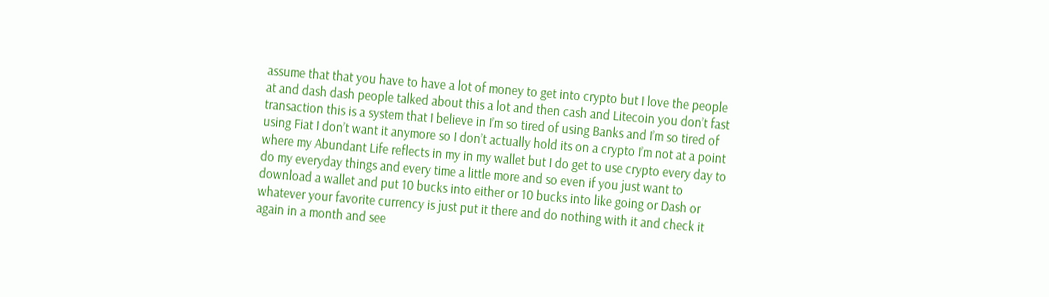assume that that you have to have a lot of money to get into crypto but I love the people at and dash dash people talked about this a lot and then cash and Litecoin you don’t fast transaction this is a system that I believe in I’m so tired of using Banks and I’m so tired of using Fiat I don’t want it anymore so I don’t actually hold its on a crypto I’m not at a point where my Abundant Life reflects in my in my wallet but I do get to use crypto every day to do my everyday things and every time a little more and so even if you just want to download a wallet and put 10 bucks into either or 10 bucks into like going or Dash or whatever your favorite currency is just put it there and do nothing with it and check it again in a month and see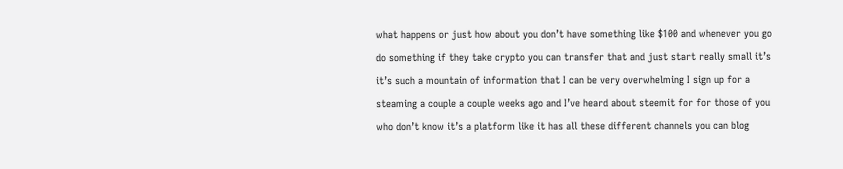what happens or just how about you don’t have something like $100 and whenever you go do something if they take crypto you can transfer that and just start really small it’s it’s such a mountain of information that I can be very overwhelming I sign up for a steaming a couple a couple weeks ago and I’ve heard about steemit for for those of you who don’t know it’s a platform like it has all these different channels you can blog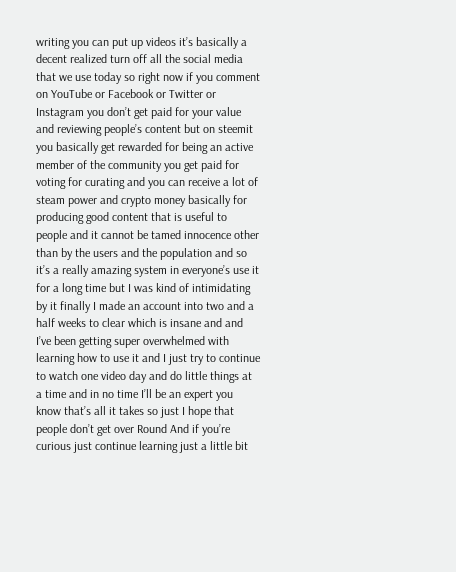writing you can put up videos it’s basically a decent realized turn off all the social media that we use today so right now if you comment on YouTube or Facebook or Twitter or Instagram you don’t get paid for your value and reviewing people’s content but on steemit you basically get rewarded for being an active member of the community you get paid for voting for curating and you can receive a lot of steam power and crypto money basically for producing good content that is useful to people and it cannot be tamed innocence other than by the users and the population and so it’s a really amazing system in everyone’s use it for a long time but I was kind of intimidating by it finally I made an account into two and a half weeks to clear which is insane and and I’ve been getting super overwhelmed with learning how to use it and I just try to continue to watch one video day and do little things at a time and in no time I’ll be an expert you know that’s all it takes so just I hope that people don’t get over Round And if you’re curious just continue learning just a little bit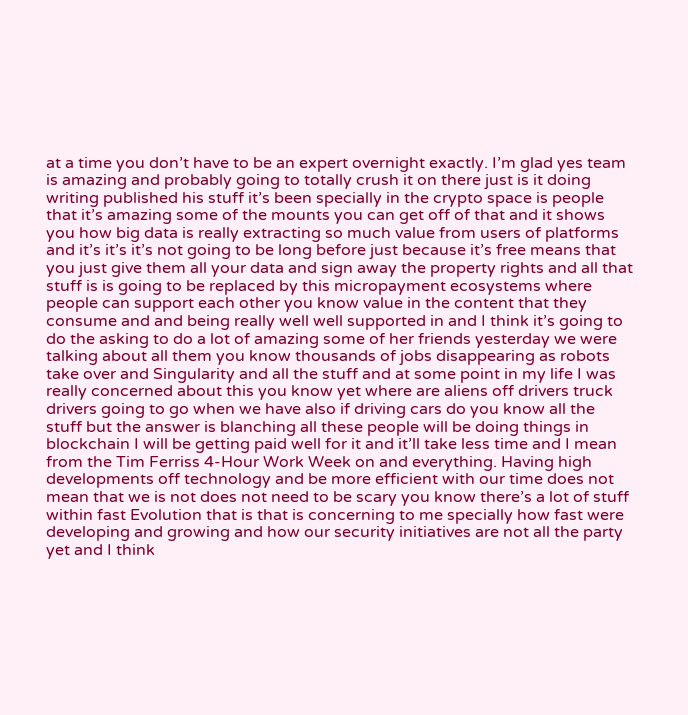at a time you don’t have to be an expert overnight exactly. I’m glad yes team is amazing and probably going to totally crush it on there just is it doing writing published his stuff it’s been specially in the crypto space is people that it’s amazing some of the mounts you can get off of that and it shows you how big data is really extracting so much value from users of platforms and it’s it’s it’s not going to be long before just because it’s free means that you just give them all your data and sign away the property rights and all that stuff is is going to be replaced by this micropayment ecosystems where people can support each other you know value in the content that they consume and and being really well well supported in and I think it’s going to do the asking to do a lot of amazing some of her friends yesterday we were talking about all them you know thousands of jobs disappearing as robots take over and Singularity and all the stuff and at some point in my life I was really concerned about this you know yet where are aliens off drivers truck drivers going to go when we have also if driving cars do you know all the stuff but the answer is blanching all these people will be doing things in blockchain I will be getting paid well for it and it’ll take less time and I mean from the Tim Ferriss 4-Hour Work Week on and everything. Having high developments off technology and be more efficient with our time does not mean that we is not does not need to be scary you know there’s a lot of stuff within fast Evolution that is that is concerning to me specially how fast were developing and growing and how our security initiatives are not all the party yet and I think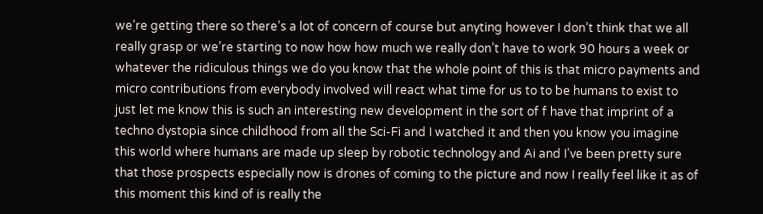we’re getting there so there’s a lot of concern of course but anyting however I don’t think that we all really grasp or we’re starting to now how how much we really don’t have to work 90 hours a week or whatever the ridiculous things we do you know that the whole point of this is that micro payments and micro contributions from everybody involved will react what time for us to to be humans to exist to just let me know this is such an interesting new development in the sort of f have that imprint of a techno dystopia since childhood from all the Sci-Fi and I watched it and then you know you imagine this world where humans are made up sleep by robotic technology and Ai and I’ve been pretty sure that those prospects especially now is drones of coming to the picture and now I really feel like it as of this moment this kind of is really the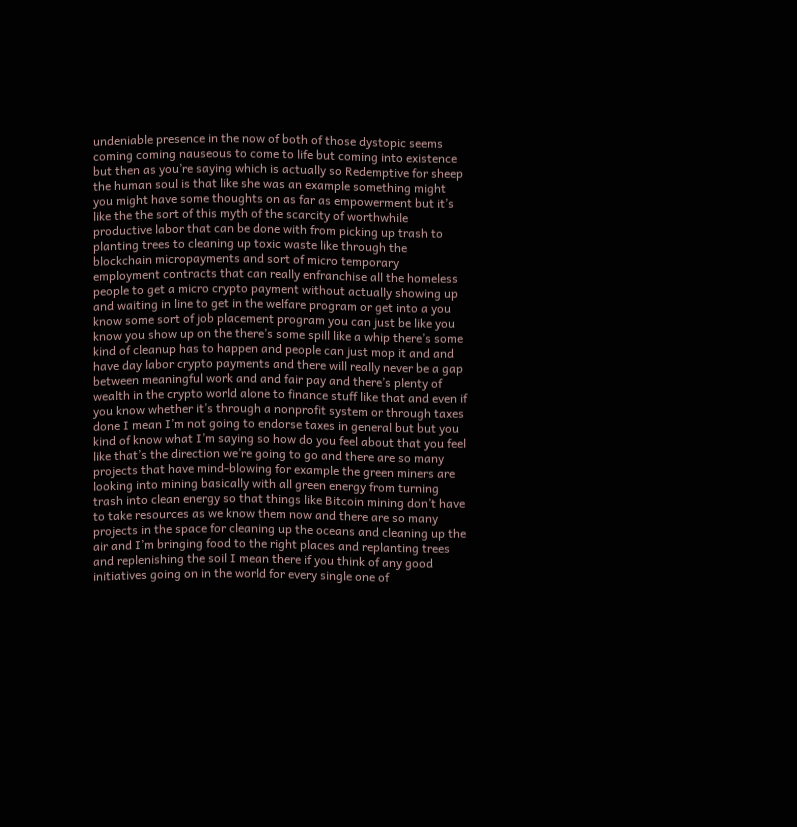undeniable presence in the now of both of those dystopic seems coming coming nauseous to come to life but coming into existence but then as you’re saying which is actually so Redemptive for sheep the human soul is that like she was an example something might you might have some thoughts on as far as empowerment but it’s like the the sort of this myth of the scarcity of worthwhile productive labor that can be done with from picking up trash to planting trees to cleaning up toxic waste like through the blockchain micropayments and sort of micro temporary employment contracts that can really enfranchise all the homeless people to get a micro crypto payment without actually showing up and waiting in line to get in the welfare program or get into a you know some sort of job placement program you can just be like you know you show up on the there’s some spill like a whip there’s some kind of cleanup has to happen and people can just mop it and and have day labor crypto payments and there will really never be a gap between meaningful work and and fair pay and there’s plenty of wealth in the crypto world alone to finance stuff like that and even if you know whether it’s through a nonprofit system or through taxes done I mean I’m not going to endorse taxes in general but but you kind of know what I’m saying so how do you feel about that you feel like that’s the direction we’re going to go and there are so many projects that have mind-blowing for example the green miners are looking into mining basically with all green energy from turning trash into clean energy so that things like Bitcoin mining don’t have to take resources as we know them now and there are so many projects in the space for cleaning up the oceans and cleaning up the air and I’m bringing food to the right places and replanting trees and replenishing the soil I mean there if you think of any good initiatives going on in the world for every single one of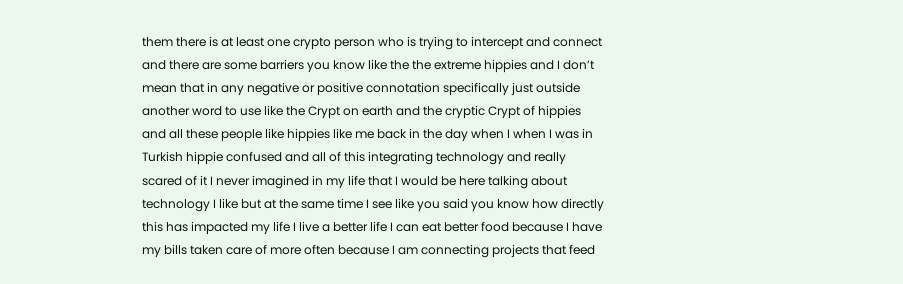them there is at least one crypto person who is trying to intercept and connect and there are some barriers you know like the the extreme hippies and I don’t mean that in any negative or positive connotation specifically just outside another word to use like the Crypt on earth and the cryptic Crypt of hippies and all these people like hippies like me back in the day when I when I was in Turkish hippie confused and all of this integrating technology and really scared of it I never imagined in my life that I would be here talking about technology I like but at the same time I see like you said you know how directly this has impacted my life I live a better life I can eat better food because I have my bills taken care of more often because I am connecting projects that feed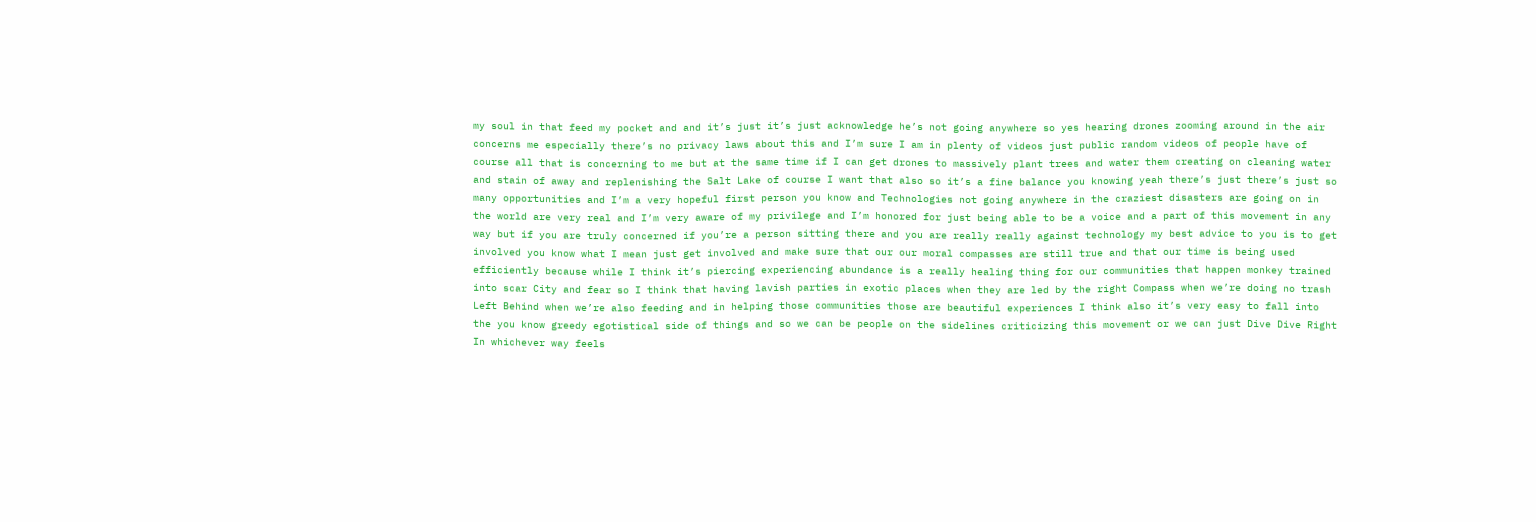my soul in that feed my pocket and and it’s just it’s just acknowledge he’s not going anywhere so yes hearing drones zooming around in the air concerns me especially there’s no privacy laws about this and I’m sure I am in plenty of videos just public random videos of people have of course all that is concerning to me but at the same time if I can get drones to massively plant trees and water them creating on cleaning water and stain of away and replenishing the Salt Lake of course I want that also so it’s a fine balance you knowing yeah there’s just there’s just so many opportunities and I’m a very hopeful first person you know and Technologies not going anywhere in the craziest disasters are going on in the world are very real and I’m very aware of my privilege and I’m honored for just being able to be a voice and a part of this movement in any way but if you are truly concerned if you’re a person sitting there and you are really really against technology my best advice to you is to get involved you know what I mean just get involved and make sure that our our moral compasses are still true and that our time is being used efficiently because while I think it’s piercing experiencing abundance is a really healing thing for our communities that happen monkey trained into scar City and fear so I think that having lavish parties in exotic places when they are led by the right Compass when we’re doing no trash Left Behind when we’re also feeding and in helping those communities those are beautiful experiences I think also it’s very easy to fall into the you know greedy egotistical side of things and so we can be people on the sidelines criticizing this movement or we can just Dive Dive Right In whichever way feels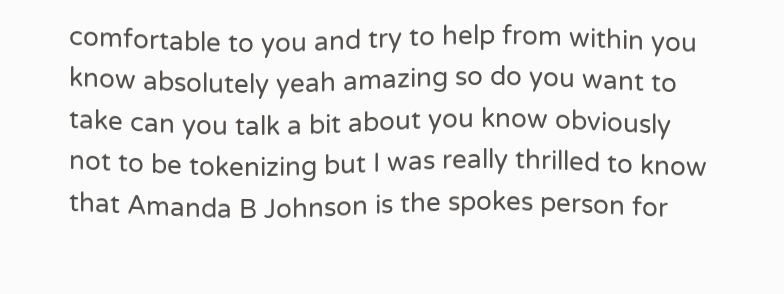comfortable to you and try to help from within you know absolutely yeah amazing so do you want to take can you talk a bit about you know obviously not to be tokenizing but I was really thrilled to know that Amanda B Johnson is the spokes person for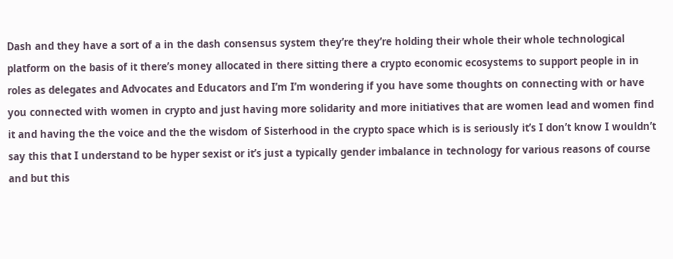Dash and they have a sort of a in the dash consensus system they’re they’re holding their whole their whole technological platform on the basis of it there’s money allocated in there sitting there a crypto economic ecosystems to support people in in roles as delegates and Advocates and Educators and I’m I’m wondering if you have some thoughts on connecting with or have you connected with women in crypto and just having more solidarity and more initiatives that are women lead and women find it and having the the voice and the the wisdom of Sisterhood in the crypto space which is is seriously it’s I don’t know I wouldn’t say this that I understand to be hyper sexist or it’s just a typically gender imbalance in technology for various reasons of course and but this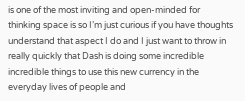is one of the most inviting and open-minded for thinking space is so I’m just curious if you have thoughts understand that aspect I do and I just want to throw in really quickly that Dash is doing some incredible incredible things to use this new currency in the everyday lives of people and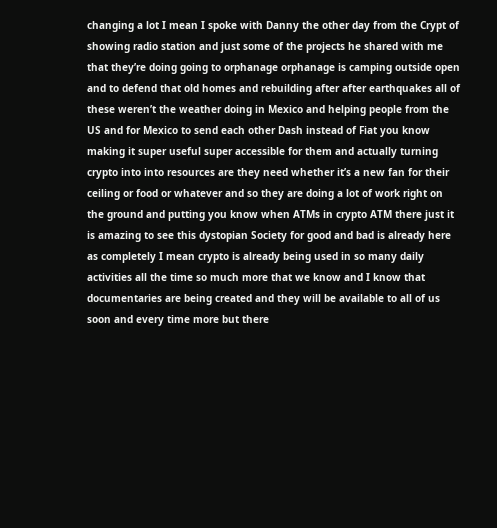changing a lot I mean I spoke with Danny the other day from the Crypt of showing radio station and just some of the projects he shared with me that they’re doing going to orphanage orphanage is camping outside open and to defend that old homes and rebuilding after after earthquakes all of these weren’t the weather doing in Mexico and helping people from the US and for Mexico to send each other Dash instead of Fiat you know making it super useful super accessible for them and actually turning crypto into into resources are they need whether it’s a new fan for their ceiling or food or whatever and so they are doing a lot of work right on the ground and putting you know when ATMs in crypto ATM there just it is amazing to see this dystopian Society for good and bad is already here as completely I mean crypto is already being used in so many daily activities all the time so much more that we know and I know that documentaries are being created and they will be available to all of us soon and every time more but there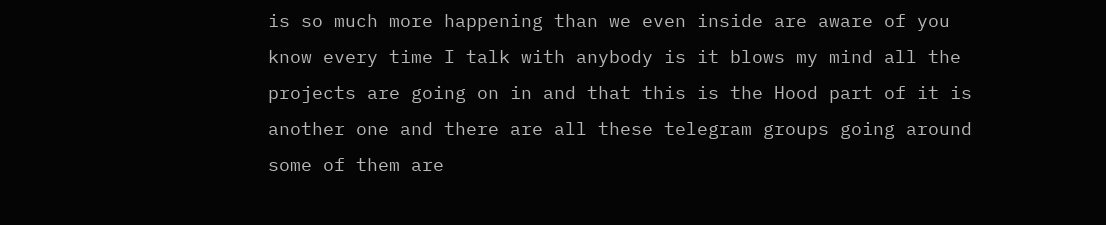is so much more happening than we even inside are aware of you know every time I talk with anybody is it blows my mind all the projects are going on in and that this is the Hood part of it is another one and there are all these telegram groups going around some of them are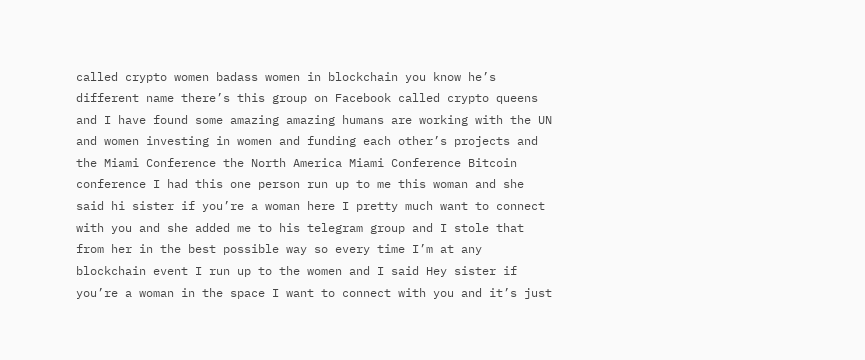called crypto women badass women in blockchain you know he’s different name there’s this group on Facebook called crypto queens and I have found some amazing amazing humans are working with the UN and women investing in women and funding each other’s projects and the Miami Conference the North America Miami Conference Bitcoin conference I had this one person run up to me this woman and she said hi sister if you’re a woman here I pretty much want to connect with you and she added me to his telegram group and I stole that from her in the best possible way so every time I’m at any blockchain event I run up to the women and I said Hey sister if you’re a woman in the space I want to connect with you and it’s just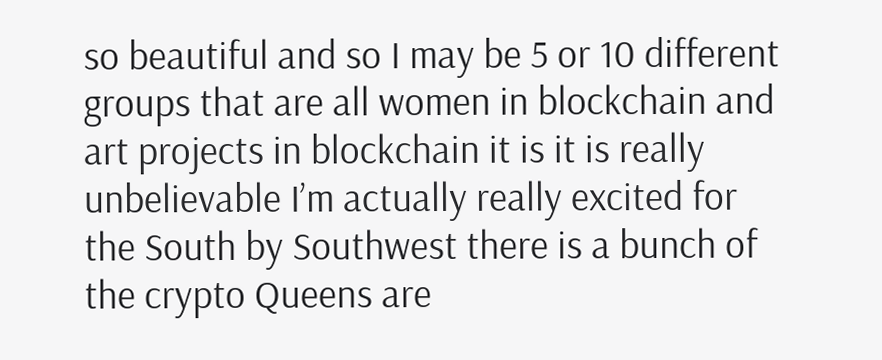so beautiful and so I may be 5 or 10 different groups that are all women in blockchain and art projects in blockchain it is it is really unbelievable I’m actually really excited for the South by Southwest there is a bunch of the crypto Queens are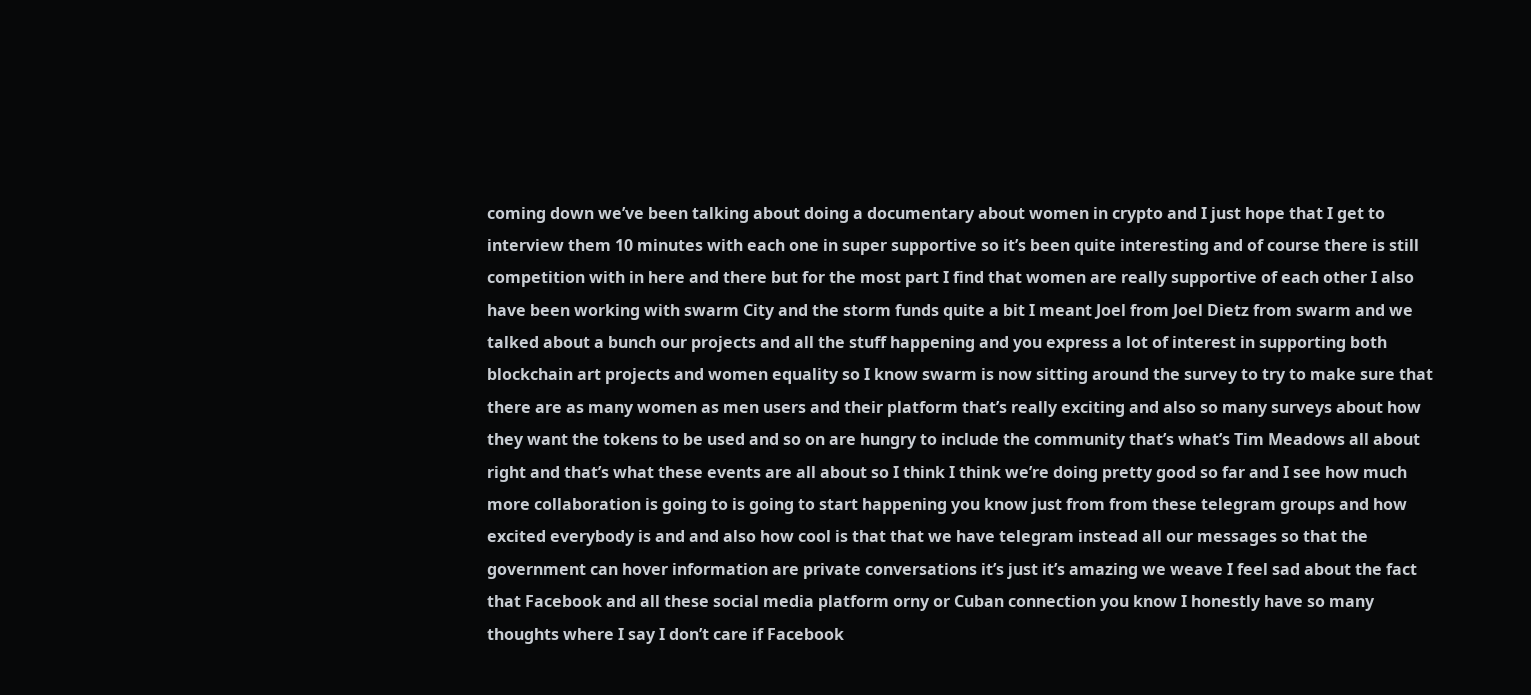coming down we’ve been talking about doing a documentary about women in crypto and I just hope that I get to interview them 10 minutes with each one in super supportive so it’s been quite interesting and of course there is still competition with in here and there but for the most part I find that women are really supportive of each other I also have been working with swarm City and the storm funds quite a bit I meant Joel from Joel Dietz from swarm and we talked about a bunch our projects and all the stuff happening and you express a lot of interest in supporting both blockchain art projects and women equality so I know swarm is now sitting around the survey to try to make sure that there are as many women as men users and their platform that’s really exciting and also so many surveys about how they want the tokens to be used and so on are hungry to include the community that’s what’s Tim Meadows all about right and that’s what these events are all about so I think I think we’re doing pretty good so far and I see how much more collaboration is going to is going to start happening you know just from from these telegram groups and how excited everybody is and and also how cool is that that we have telegram instead all our messages so that the government can hover information are private conversations it’s just it’s amazing we weave I feel sad about the fact that Facebook and all these social media platform orny or Cuban connection you know I honestly have so many thoughts where I say I don’t care if Facebook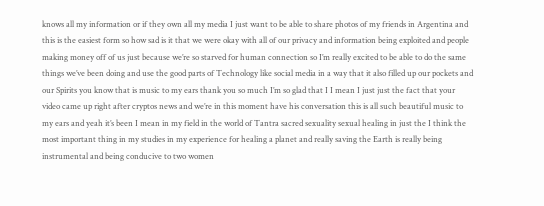knows all my information or if they own all my media I just want to be able to share photos of my friends in Argentina and this is the easiest form so how sad is it that we were okay with all of our privacy and information being exploited and people making money off of us just because we’re so starved for human connection so I’m really excited to be able to do the same things we’ve been doing and use the good parts of Technology like social media in a way that it also filled up our pockets and our Spirits you know that is music to my ears thank you so much I’m so glad that I I mean I just just the fact that your video came up right after cryptos news and we’re in this moment have his conversation this is all such beautiful music to my ears and yeah it’s been I mean in my field in the world of Tantra sacred sexuality sexual healing in just the I think the most important thing in my studies in my experience for healing a planet and really saving the Earth is really being instrumental and being conducive to two women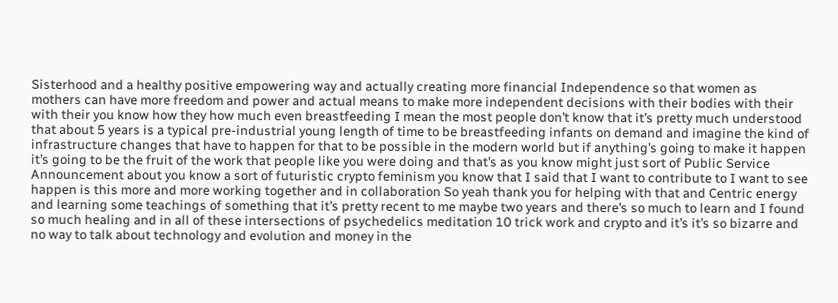Sisterhood and a healthy positive empowering way and actually creating more financial Independence so that women as mothers can have more freedom and power and actual means to make more independent decisions with their bodies with their with their you know how they how much even breastfeeding I mean the most people don’t know that it’s pretty much understood that about 5 years is a typical pre-industrial young length of time to be breastfeeding infants on demand and imagine the kind of infrastructure changes that have to happen for that to be possible in the modern world but if anything’s going to make it happen it’s going to be the fruit of the work that people like you were doing and that’s as you know might just sort of Public Service Announcement about you know a sort of futuristic crypto feminism you know that I said that I want to contribute to I want to see happen is this more and more working together and in collaboration So yeah thank you for helping with that and Centric energy and learning some teachings of something that it’s pretty recent to me maybe two years and there’s so much to learn and I found so much healing and in all of these intersections of psychedelics meditation 10 trick work and crypto and it’s it’s so bizarre and no way to talk about technology and evolution and money in the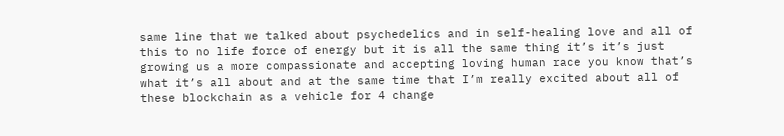same line that we talked about psychedelics and in self-healing love and all of this to no life force of energy but it is all the same thing it’s it’s just growing us a more compassionate and accepting loving human race you know that’s what it’s all about and at the same time that I’m really excited about all of these blockchain as a vehicle for 4 change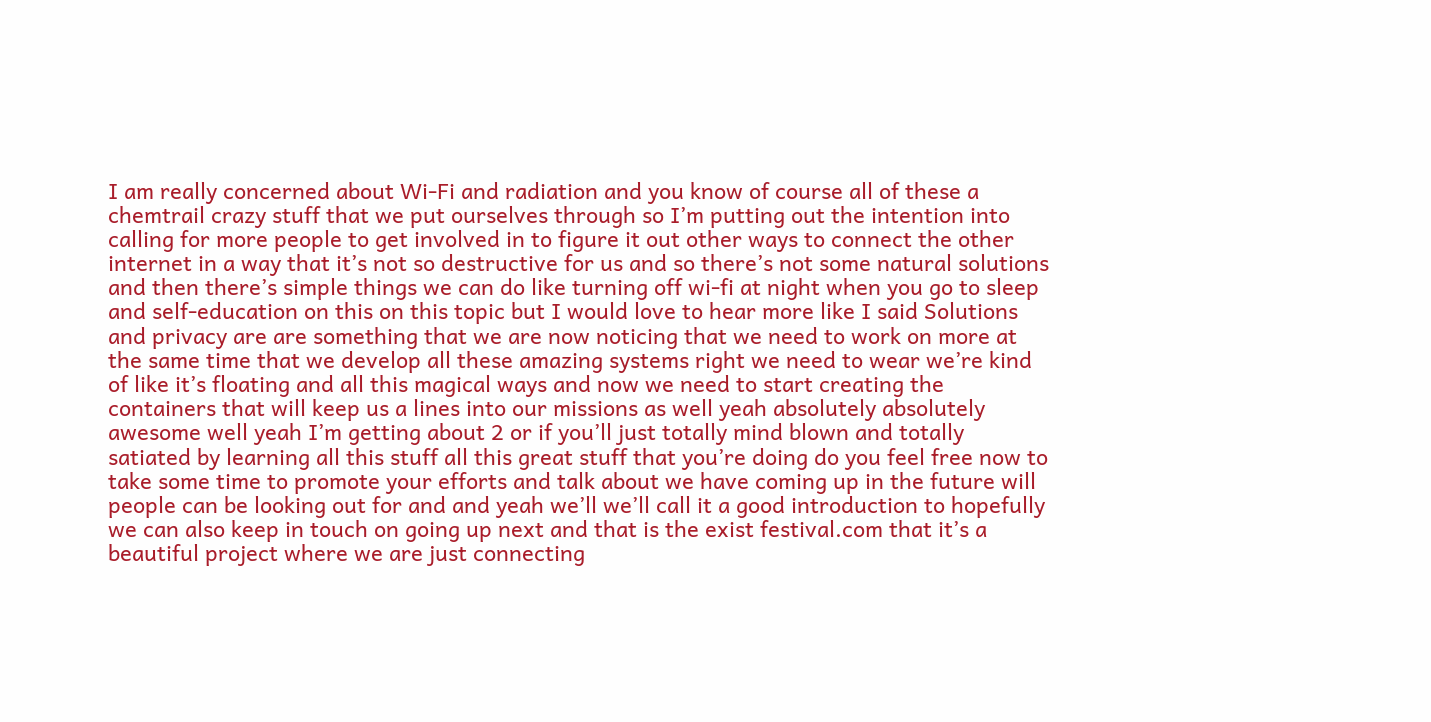I am really concerned about Wi-Fi and radiation and you know of course all of these a chemtrail crazy stuff that we put ourselves through so I’m putting out the intention into calling for more people to get involved in to figure it out other ways to connect the other internet in a way that it’s not so destructive for us and so there’s not some natural solutions and then there’s simple things we can do like turning off wi-fi at night when you go to sleep and self-education on this on this topic but I would love to hear more like I said Solutions and privacy are are something that we are now noticing that we need to work on more at the same time that we develop all these amazing systems right we need to wear we’re kind of like it’s floating and all this magical ways and now we need to start creating the containers that will keep us a lines into our missions as well yeah absolutely absolutely awesome well yeah I’m getting about 2 or if you’ll just totally mind blown and totally satiated by learning all this stuff all this great stuff that you’re doing do you feel free now to take some time to promote your efforts and talk about we have coming up in the future will people can be looking out for and and yeah we’ll we’ll call it a good introduction to hopefully we can also keep in touch on going up next and that is the exist festival.com that it’s a beautiful project where we are just connecting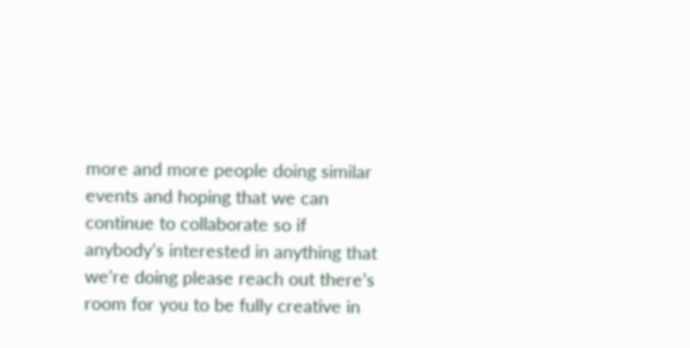more and more people doing similar events and hoping that we can continue to collaborate so if anybody’s interested in anything that we’re doing please reach out there’s room for you to be fully creative in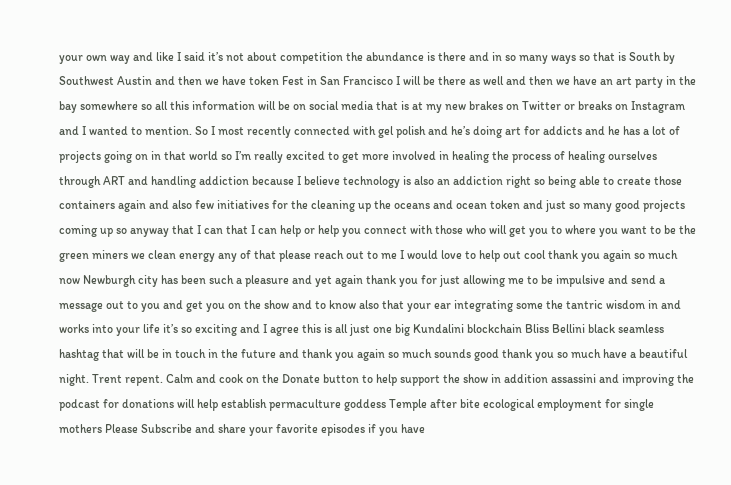your own way and like I said it’s not about competition the abundance is there and in so many ways so that is South by Southwest Austin and then we have token Fest in San Francisco I will be there as well and then we have an art party in the bay somewhere so all this information will be on social media that is at my new brakes on Twitter or breaks on Instagram and I wanted to mention. So I most recently connected with gel polish and he’s doing art for addicts and he has a lot of projects going on in that world so I’m really excited to get more involved in healing the process of healing ourselves through ART and handling addiction because I believe technology is also an addiction right so being able to create those containers again and also few initiatives for the cleaning up the oceans and ocean token and just so many good projects coming up so anyway that I can that I can help or help you connect with those who will get you to where you want to be the green miners we clean energy any of that please reach out to me I would love to help out cool thank you again so much now Newburgh city has been such a pleasure and yet again thank you for just allowing me to be impulsive and send a message out to you and get you on the show and to know also that your ear integrating some the tantric wisdom in and works into your life it’s so exciting and I agree this is all just one big Kundalini blockchain Bliss Bellini black seamless hashtag that will be in touch in the future and thank you again so much sounds good thank you so much have a beautiful night. Trent repent. Calm and cook on the Donate button to help support the show in addition assassini and improving the podcast for donations will help establish permaculture goddess Temple after bite ecological employment for single mothers Please Subscribe and share your favorite episodes if you have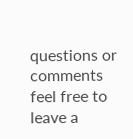questions or comments feel free to leave a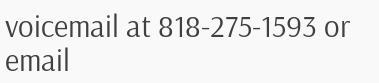voicemail at 818-275-1593 or email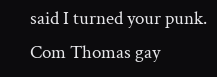said I turned your punk. Com Thomas gay